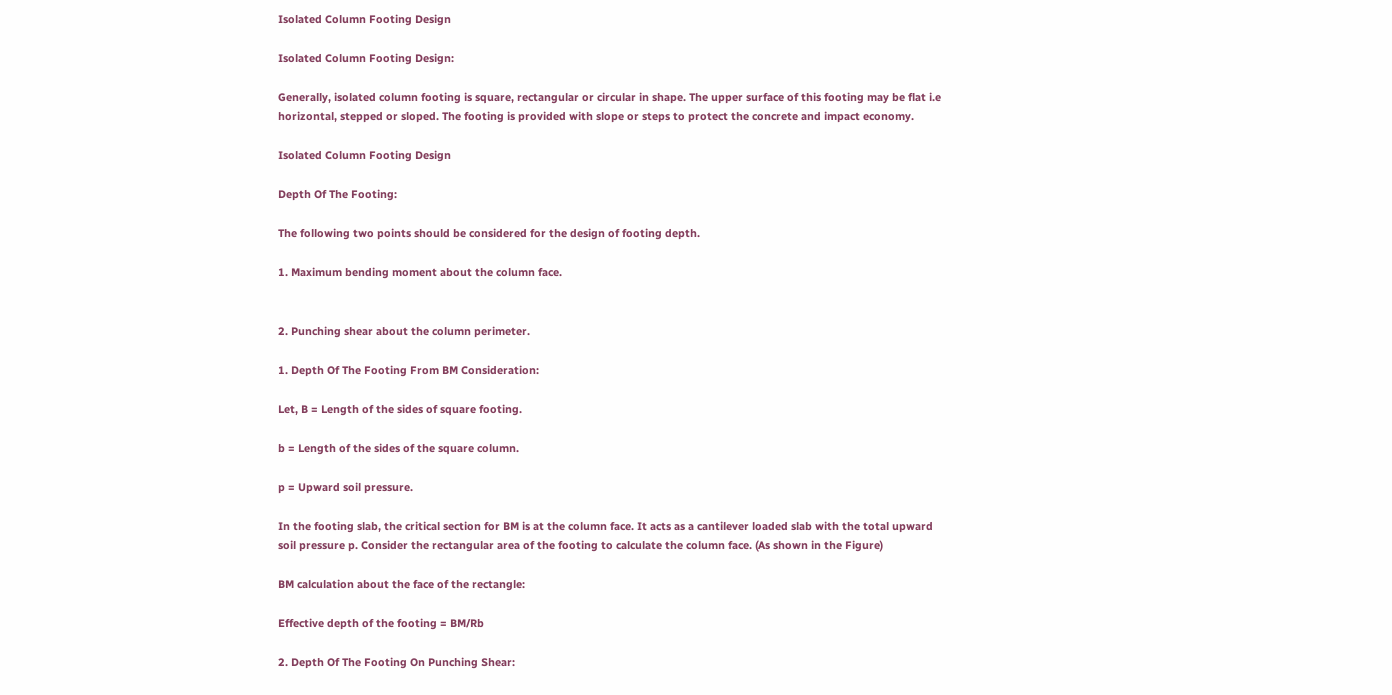Isolated Column Footing Design

Isolated Column Footing Design:

Generally, isolated column footing is square, rectangular or circular in shape. The upper surface of this footing may be flat i.e horizontal, stepped or sloped. The footing is provided with slope or steps to protect the concrete and impact economy.

Isolated Column Footing Design

Depth Of The Footing:

The following two points should be considered for the design of footing depth.

1. Maximum bending moment about the column face.


2. Punching shear about the column perimeter.

1. Depth Of The Footing From BM Consideration:

Let, B = Length of the sides of square footing.

b = Length of the sides of the square column.

p = Upward soil pressure.

In the footing slab, the critical section for BM is at the column face. It acts as a cantilever loaded slab with the total upward soil pressure p. Consider the rectangular area of the footing to calculate the column face. (As shown in the Figure)

BM calculation about the face of the rectangle:

Effective depth of the footing = BM/Rb

2. Depth Of The Footing On Punching Shear: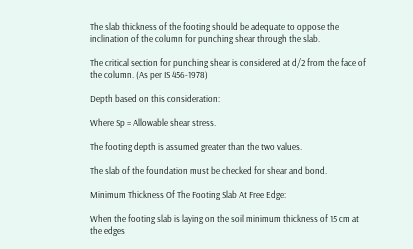The slab thickness of the footing should be adequate to oppose the inclination of the column for punching shear through the slab.

The critical section for punching shear is considered at d/2 from the face of the column. (As per IS 456-1978)

Depth based on this consideration:

Where Sp = Allowable shear stress.

The footing depth is assumed greater than the two values.

The slab of the foundation must be checked for shear and bond.

Minimum Thickness Of The Footing Slab At Free Edge:

When the footing slab is laying on the soil minimum thickness of 15 cm at the edges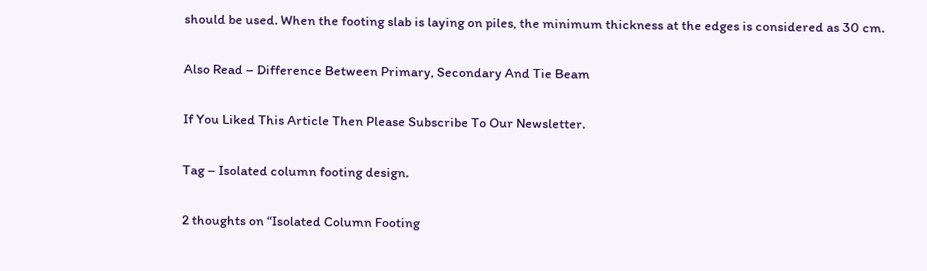should be used. When the footing slab is laying on piles, the minimum thickness at the edges is considered as 30 cm.

Also Read – Difference Between Primary, Secondary And Tie Beam

If You Liked This Article Then Please Subscribe To Our Newsletter.

Tag – Isolated column footing design.

2 thoughts on “Isolated Column Footing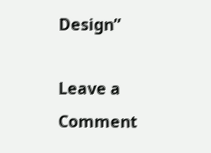Design”

Leave a Comment